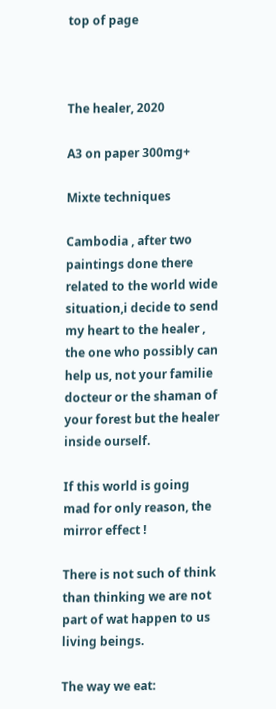top of page



The healer, 2020

A3 on paper 300mg+

Mixte techniques

Cambodia , after two paintings done there related to the world wide situation,i decide to send my heart to the healer , the one who possibly can help us, not your familie docteur or the shaman of your forest but the healer inside ourself.

If this world is going mad for only reason, the mirror effect !

There is not such of think than thinking we are not part of wat happen to us living beings.

The way we eat: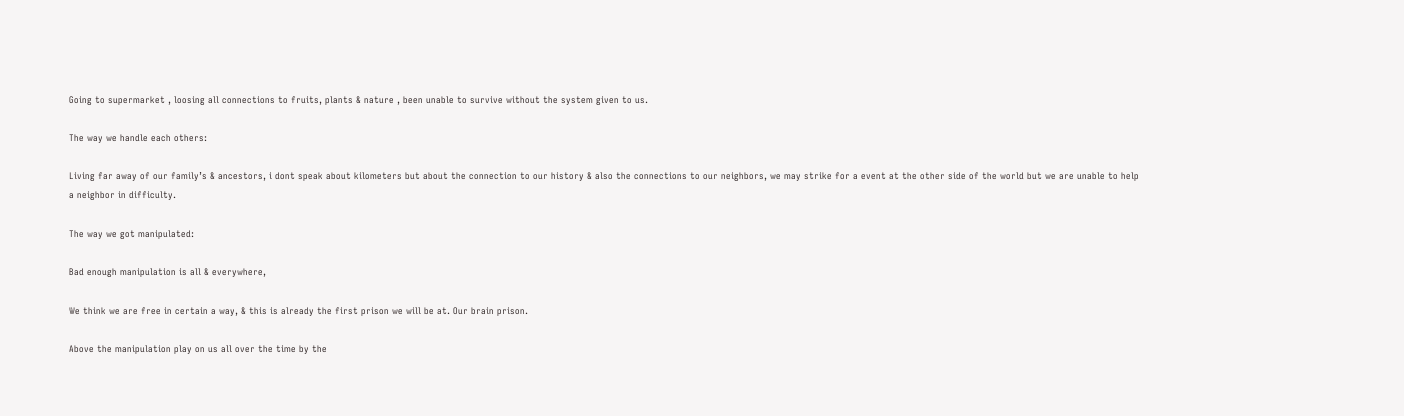Going to supermarket , loosing all connections to fruits, plants & nature , been unable to survive without the system given to us.

The way we handle each others:

Living far away of our family’s & ancestors, i dont speak about kilometers but about the connection to our history & also the connections to our neighbors, we may strike for a event at the other side of the world but we are unable to help a neighbor in difficulty.

The way we got manipulated:

Bad enough manipulation is all & everywhere,

We think we are free in certain a way, & this is already the first prison we will be at. Our brain prison.

Above the manipulation play on us all over the time by the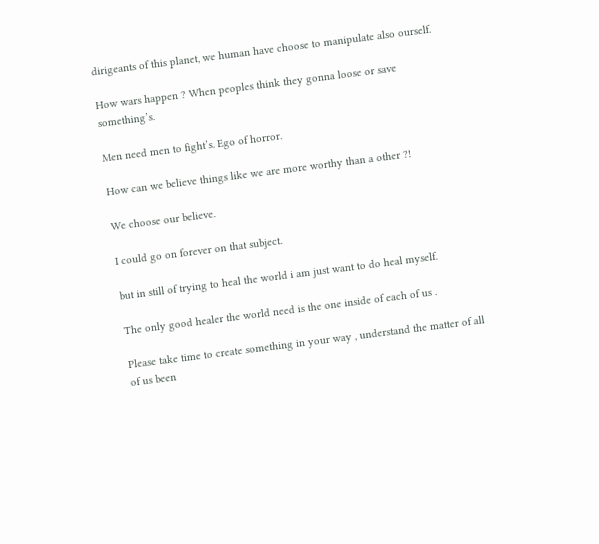dirigeants of this planet, we human have choose to manipulate also ourself.

How wars happen ? When peoples think they gonna loose or save something’s.

Men need men to fight’s. Ego of horror.

How can we believe things like we are more worthy than a other ?!

We choose our believe.

I could go on forever on that subject.

but in still of trying to heal the world i am just want to do heal myself.

The only good healer the world need is the one inside of each of us .

Please take time to create something in your way , understand the matter of all of us been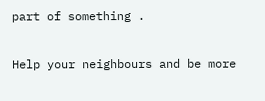part of something .

Help your neighbours and be more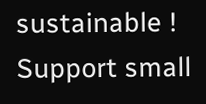sustainable ! Support small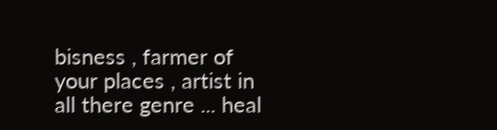bisness , farmer of your places , artist in all there genre ... heal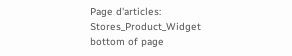Page d'articles: Stores_Product_Widget
bottom of page